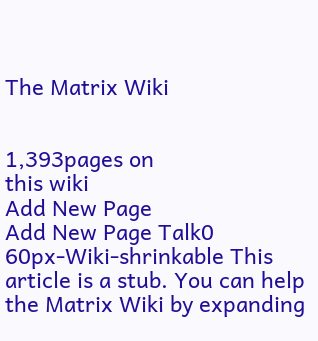The Matrix Wiki


1,393pages on
this wiki
Add New Page
Add New Page Talk0
60px-Wiki-shrinkable This article is a stub. You can help the Matrix Wiki by expanding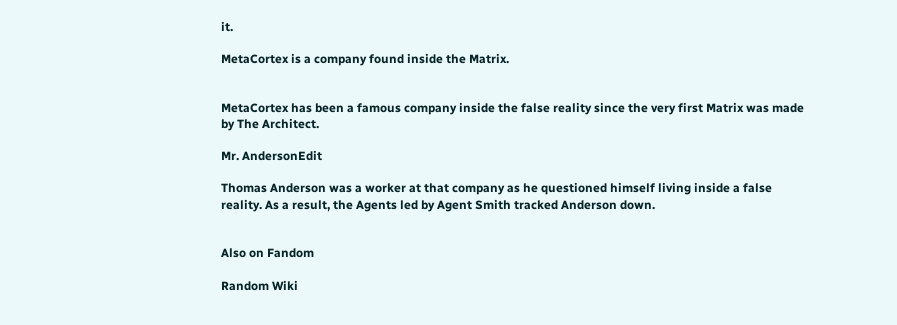it.

MetaCortex is a company found inside the Matrix.


MetaCortex has been a famous company inside the false reality since the very first Matrix was made by The Architect.

Mr. AndersonEdit

Thomas Anderson was a worker at that company as he questioned himself living inside a false reality. As a result, the Agents led by Agent Smith tracked Anderson down.


Also on Fandom

Random Wiki